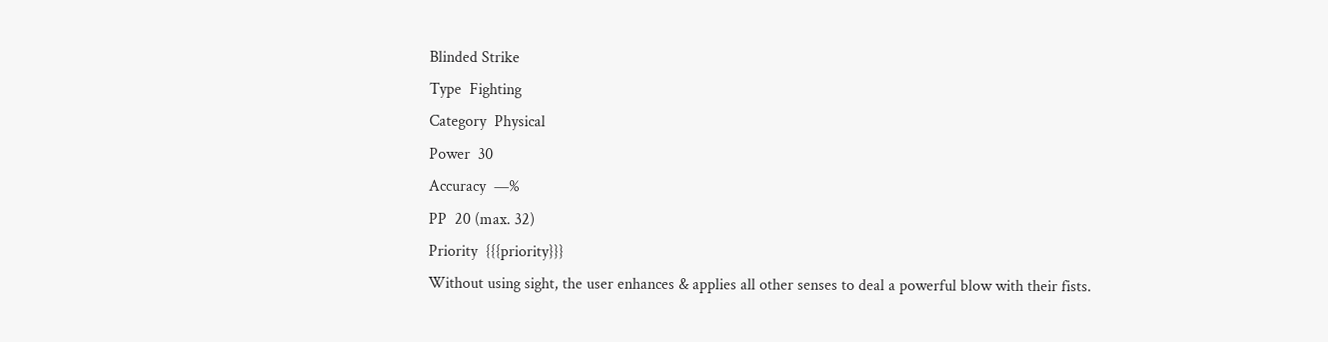Blinded Strike
Type  Fighting
Category  Physical
Power  30
Accuracy  —%
PP  20 (max. 32)
Priority  {{{priority}}}
Without using sight, the user enhances & applies all other senses to deal a powerful blow with their fists.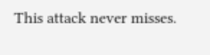This attack never misses.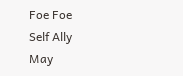Foe Foe
Self Ally
May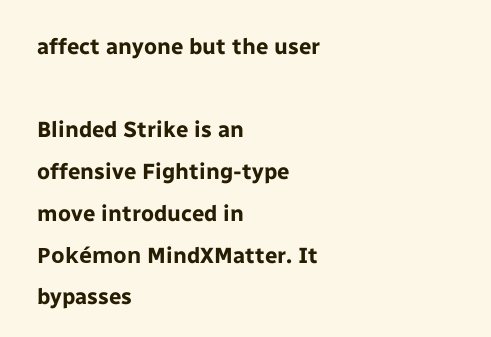affect anyone but the user

Blinded Strike is an offensive Fighting-type move introduced in Pokémon MindXMatter. It bypasses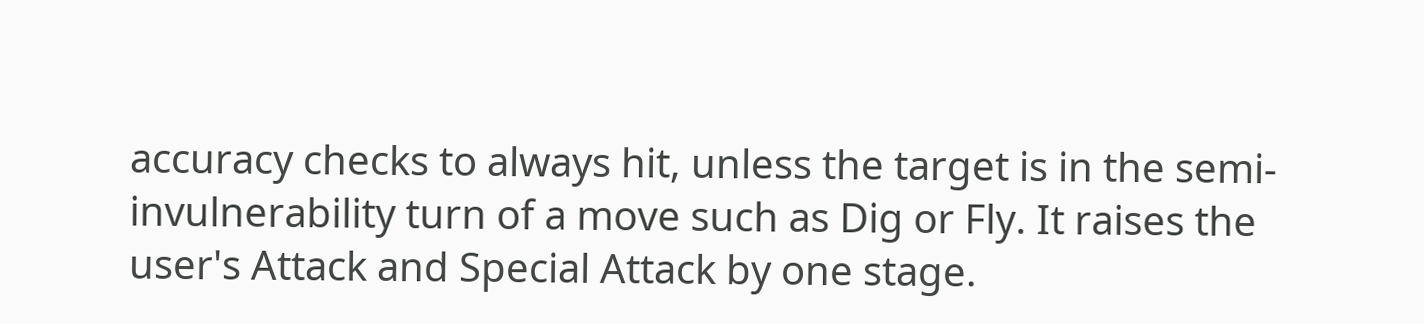accuracy checks to always hit, unless the target is in the semi-invulnerability turn of a move such as Dig or Fly. It raises the user's Attack and Special Attack by one stage.